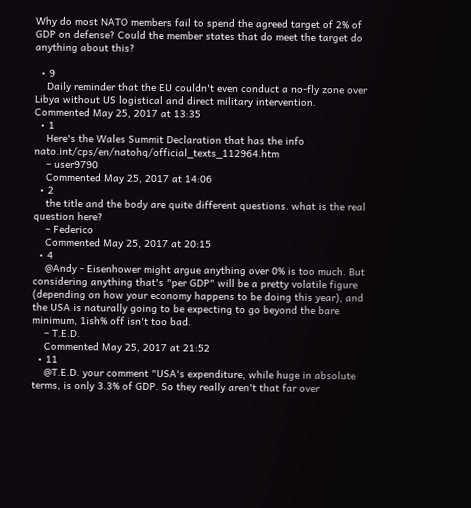Why do most NATO members fail to spend the agreed target of 2% of GDP on defense? Could the member states that do meet the target do anything about this?

  • 9
    Daily reminder that the EU couldn't even conduct a no-fly zone over Libya without US logistical and direct military intervention. Commented May 25, 2017 at 13:35
  • 1
    Here's the Wales Summit Declaration that has the info nato.int/cps/en/natohq/official_texts_112964.htm
    – user9790
    Commented May 25, 2017 at 14:06
  • 2
    the title and the body are quite different questions. what is the real question here?
    – Federico
    Commented May 25, 2017 at 20:15
  • 4
    @Andy - Eisenhower might argue anything over 0% is too much. But considering anything that's "per GDP" will be a pretty volatile figure (depending on how your economy happens to be doing this year), and the USA is naturally going to be expecting to go beyond the bare minimum, 1ish% off isn't too bad.
    – T.E.D.
    Commented May 25, 2017 at 21:52
  • 11
    @T.E.D. your comment "USA's expenditure, while huge in absolute terms, is only 3.3% of GDP. So they really aren't that far over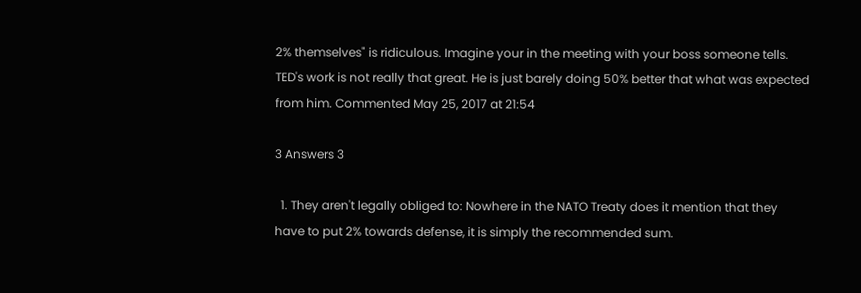2% themselves" is ridiculous. Imagine your in the meeting with your boss someone tells. TED's work is not really that great. He is just barely doing 50% better that what was expected from him. Commented May 25, 2017 at 21:54

3 Answers 3

  1. They aren't legally obliged to: Nowhere in the NATO Treaty does it mention that they have to put 2% towards defense, it is simply the recommended sum.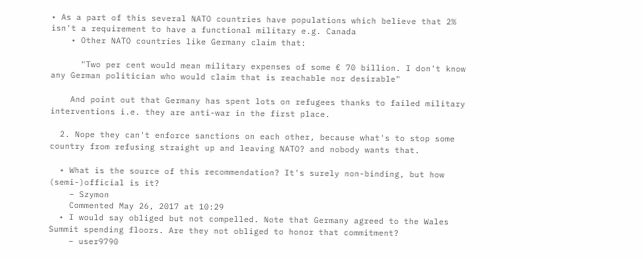• As a part of this several NATO countries have populations which believe that 2% isn't a requirement to have a functional military e.g. Canada
    • Other NATO countries like Germany claim that:

      "Two per cent would mean military expenses of some € 70 billion. I don't know any German politician who would claim that is reachable nor desirable"

    And point out that Germany has spent lots on refugees thanks to failed military interventions i.e. they are anti-war in the first place.

  2. Nope they can't enforce sanctions on each other, because what's to stop some country from refusing straight up and leaving NATO? and nobody wants that.

  • What is the source of this recommendation? It's surely non-binding, but how (semi-)official is it?
    – Szymon
    Commented May 26, 2017 at 10:29
  • I would say obliged but not compelled. Note that Germany agreed to the Wales Summit spending floors. Are they not obliged to honor that commitment?
    – user9790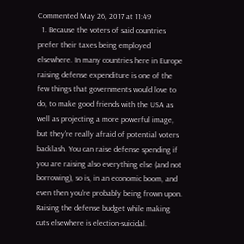Commented May 26, 2017 at 11:49
  1. Because the voters of said countries prefer their taxes being employed elsewhere. In many countries here in Europe raising defense expenditure is one of the few things that governments would love to do, to make good friends with the USA as well as projecting a more powerful image, but they're really afraid of potential voters backlash. You can raise defense spending if you are raising also everything else (and not borrowing), so is, in an economic boom, and even then you're probably being frown upon. Raising the defense budget while making cuts elsewhere is election-suicidal.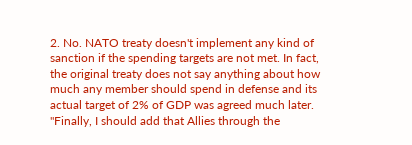2. No. NATO treaty doesn't implement any kind of sanction if the spending targets are not met. In fact, the original treaty does not say anything about how much any member should spend in defense and its actual target of 2% of GDP was agreed much later. "Finally, I should add that Allies through the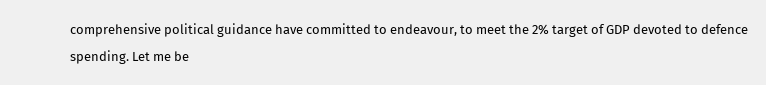comprehensive political guidance have committed to endeavour, to meet the 2% target of GDP devoted to defence spending. Let me be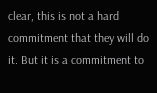clear, this is not a hard commitment that they will do it. But it is a commitment to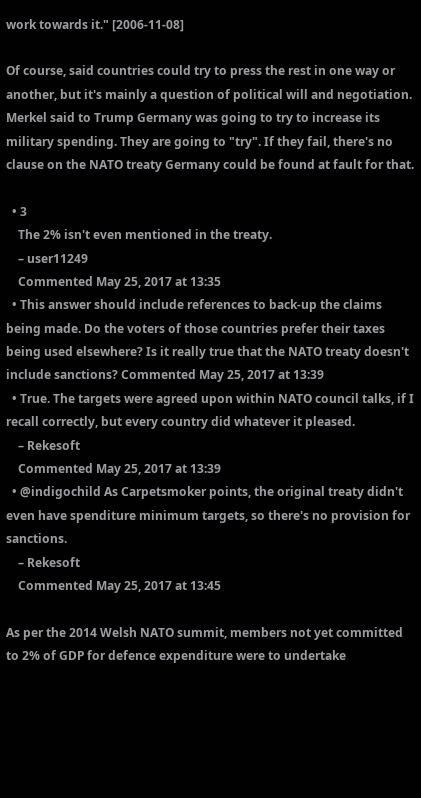work towards it." [2006-11-08]

Of course, said countries could try to press the rest in one way or another, but it's mainly a question of political will and negotiation. Merkel said to Trump Germany was going to try to increase its military spending. They are going to "try". If they fail, there's no clause on the NATO treaty Germany could be found at fault for that.

  • 3
    The 2% isn't even mentioned in the treaty.
    – user11249
    Commented May 25, 2017 at 13:35
  • This answer should include references to back-up the claims being made. Do the voters of those countries prefer their taxes being used elsewhere? Is it really true that the NATO treaty doesn't include sanctions? Commented May 25, 2017 at 13:39
  • True. The targets were agreed upon within NATO council talks, if I recall correctly, but every country did whatever it pleased.
    – Rekesoft
    Commented May 25, 2017 at 13:39
  • @indigochild As Carpetsmoker points, the original treaty didn't even have spenditure minimum targets, so there's no provision for sanctions.
    – Rekesoft
    Commented May 25, 2017 at 13:45

As per the 2014 Welsh NATO summit, members not yet committed to 2% of GDP for defence expenditure were to undertake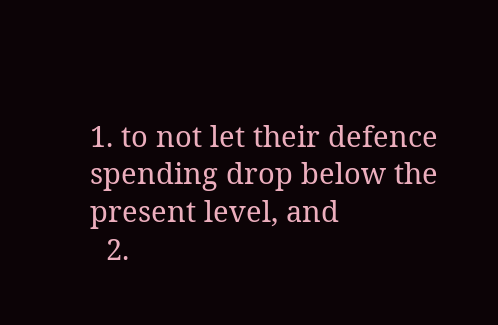1. to not let their defence spending drop below the present level, and
  2.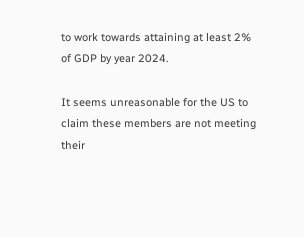to work towards attaining at least 2% of GDP by year 2024.

It seems unreasonable for the US to claim these members are not meeting their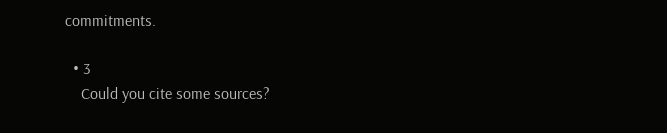commitments.

  • 3
    Could you cite some sources?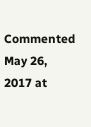Commented May 26, 2017 at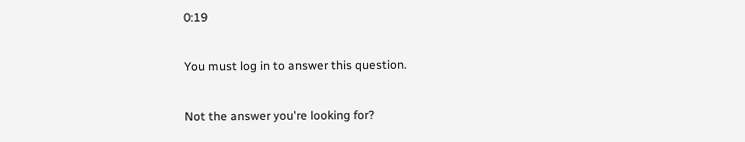0:19

You must log in to answer this question.

Not the answer you're looking for?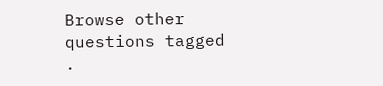Browse other questions tagged .